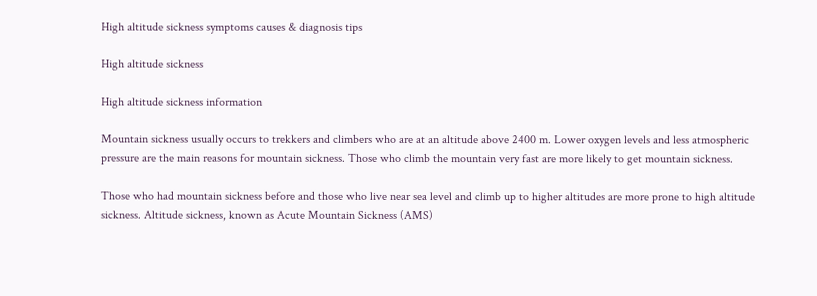High altitude sickness symptoms causes & diagnosis tips

High altitude sickness

High altitude sickness information

Mountain sickness usually occurs to trekkers and climbers who are at an altitude above 2400 m. Lower oxygen levels and less atmospheric pressure are the main reasons for mountain sickness. Those who climb the mountain very fast are more likely to get mountain sickness.

Those who had mountain sickness before and those who live near sea level and climb up to higher altitudes are more prone to high altitude sickness. Altitude sickness, known as Acute Mountain Sickness (AMS)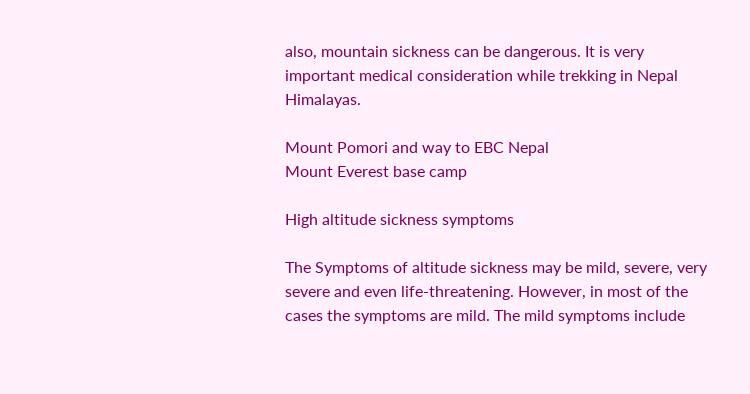also, mountain sickness can be dangerous. It is very important medical consideration while trekking in Nepal Himalayas.

Mount Pomori and way to EBC Nepal
Mount Everest base camp

High altitude sickness symptoms

The Symptoms of altitude sickness may be mild, severe, very severe and even life-threatening. However, in most of the cases the symptoms are mild. The mild symptoms include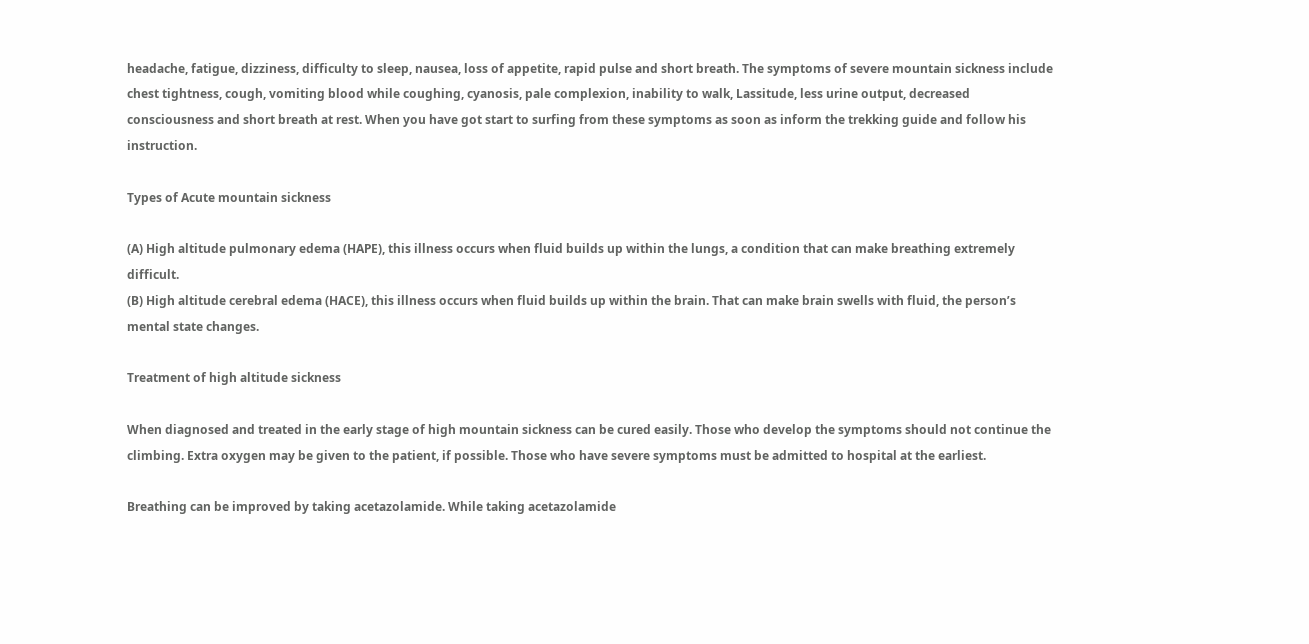headache, fatigue, dizziness, difficulty to sleep, nausea, loss of appetite, rapid pulse and short breath. The symptoms of severe mountain sickness include chest tightness, cough, vomiting blood while coughing, cyanosis, pale complexion, inability to walk, Lassitude, less urine output, decreased consciousness and short breath at rest. When you have got start to surfing from these symptoms as soon as inform the trekking guide and follow his instruction.

Types of Acute mountain sickness

(A) High altitude pulmonary edema (HAPE), this illness occurs when fluid builds up within the lungs, a condition that can make breathing extremely difficult.
(B) High altitude cerebral edema (HACE), this illness occurs when fluid builds up within the brain. That can make brain swells with fluid, the person’s mental state changes.

Treatment of high altitude sickness

When diagnosed and treated in the early stage of high mountain sickness can be cured easily. Those who develop the symptoms should not continue the climbing. Extra oxygen may be given to the patient, if possible. Those who have severe symptoms must be admitted to hospital at the earliest.

Breathing can be improved by taking acetazolamide. While taking acetazolamide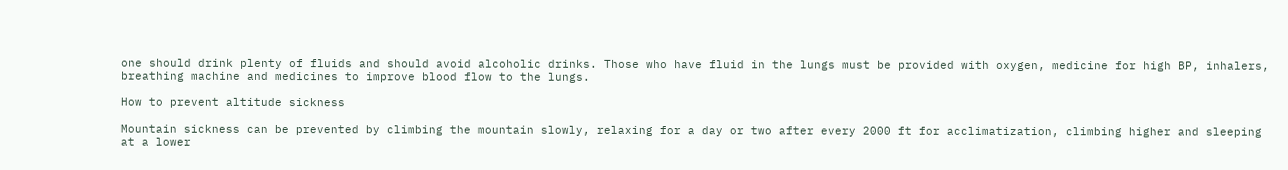one should drink plenty of fluids and should avoid alcoholic drinks. Those who have fluid in the lungs must be provided with oxygen, medicine for high BP, inhalers, breathing machine and medicines to improve blood flow to the lungs.

How to prevent altitude sickness

Mountain sickness can be prevented by climbing the mountain slowly, relaxing for a day or two after every 2000 ft for acclimatization, climbing higher and sleeping at a lower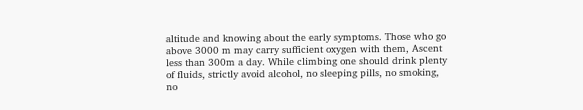altitude and knowing about the early symptoms. Those who go above 3000 m may carry sufficient oxygen with them, Ascent less than 300m a day. While climbing one should drink plenty of fluids, strictly avoid alcohol, no sleeping pills, no smoking, no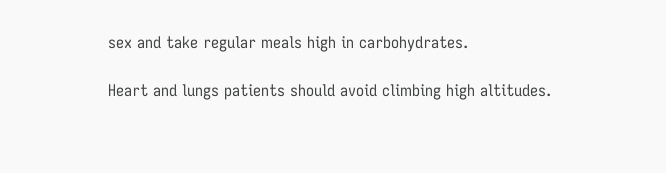sex and take regular meals high in carbohydrates.

Heart and lungs patients should avoid climbing high altitudes.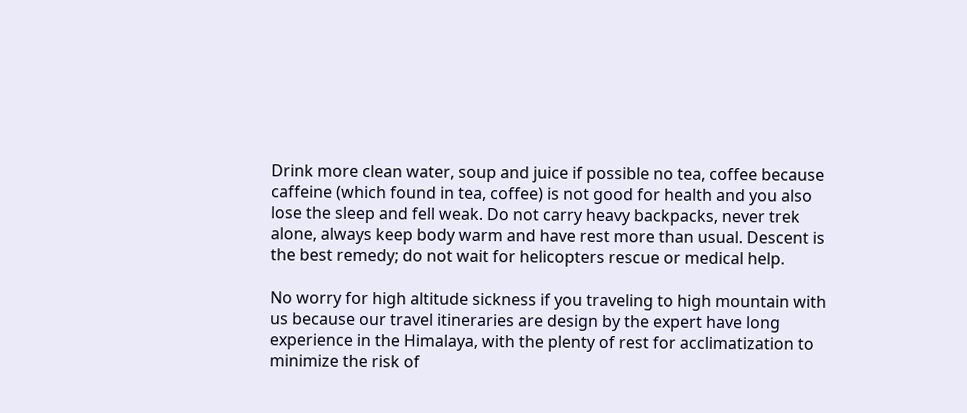Drink more clean water, soup and juice if possible no tea, coffee because caffeine (which found in tea, coffee) is not good for health and you also lose the sleep and fell weak. Do not carry heavy backpacks, never trek alone, always keep body warm and have rest more than usual. Descent is the best remedy; do not wait for helicopters rescue or medical help.

No worry for high altitude sickness if you traveling to high mountain with us because our travel itineraries are design by the expert have long experience in the Himalaya, with the plenty of rest for acclimatization to minimize the risk of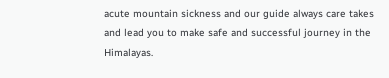acute mountain sickness and our guide always care takes and lead you to make safe and successful journey in the Himalayas.